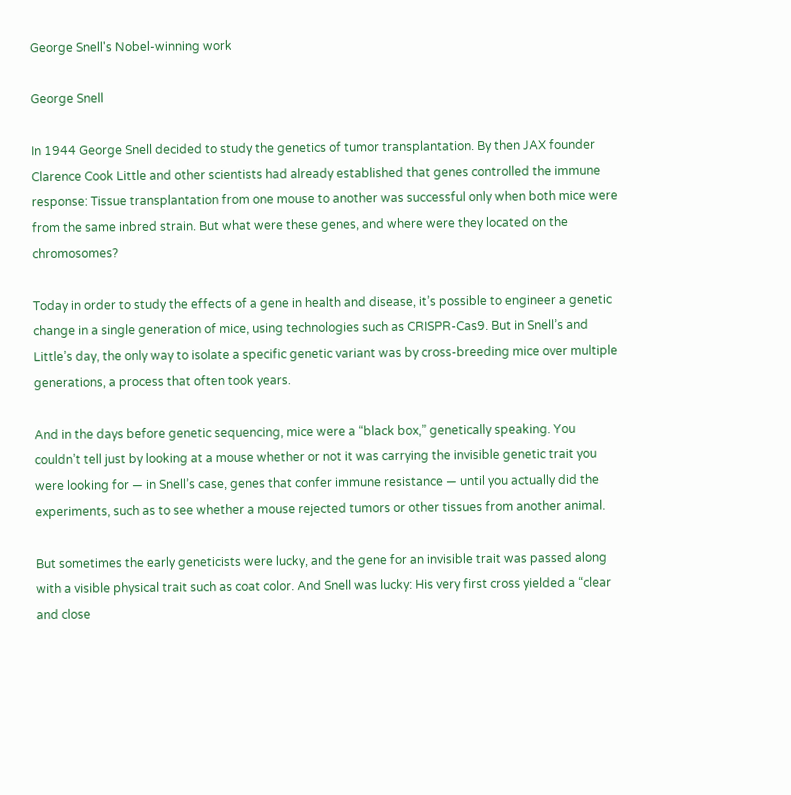George Snell's Nobel-winning work

George Snell

In 1944 George Snell decided to study the genetics of tumor transplantation. By then JAX founder Clarence Cook Little and other scientists had already established that genes controlled the immune response: Tissue transplantation from one mouse to another was successful only when both mice were from the same inbred strain. But what were these genes, and where were they located on the chromosomes?

Today in order to study the effects of a gene in health and disease, it’s possible to engineer a genetic change in a single generation of mice, using technologies such as CRISPR-Cas9. But in Snell’s and Little’s day, the only way to isolate a specific genetic variant was by cross-breeding mice over multiple generations, a process that often took years.

And in the days before genetic sequencing, mice were a “black box,” genetically speaking. You couldn’t tell just by looking at a mouse whether or not it was carrying the invisible genetic trait you were looking for — in Snell’s case, genes that confer immune resistance — until you actually did the experiments, such as to see whether a mouse rejected tumors or other tissues from another animal.

But sometimes the early geneticists were lucky, and the gene for an invisible trait was passed along with a visible physical trait such as coat color. And Snell was lucky: His very first cross yielded a “clear and close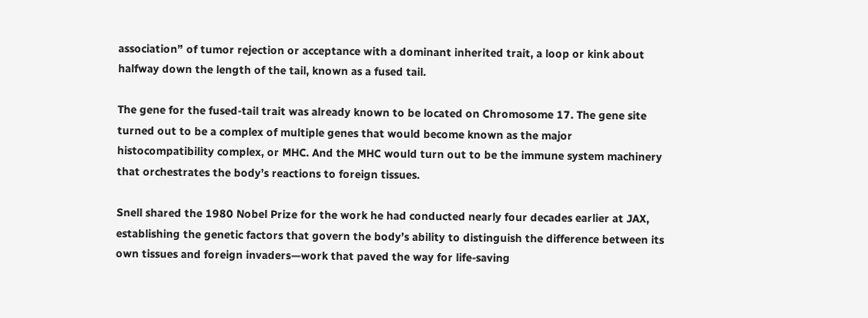association” of tumor rejection or acceptance with a dominant inherited trait, a loop or kink about halfway down the length of the tail, known as a fused tail.

The gene for the fused-tail trait was already known to be located on Chromosome 17. The gene site turned out to be a complex of multiple genes that would become known as the major histocompatibility complex, or MHC. And the MHC would turn out to be the immune system machinery that orchestrates the body’s reactions to foreign tissues.

Snell shared the 1980 Nobel Prize for the work he had conducted nearly four decades earlier at JAX, establishing the genetic factors that govern the body’s ability to distinguish the difference between its own tissues and foreign invaders—work that paved the way for life-saving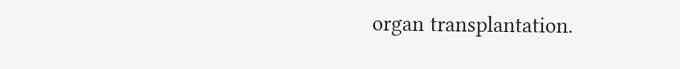organ transplantation.